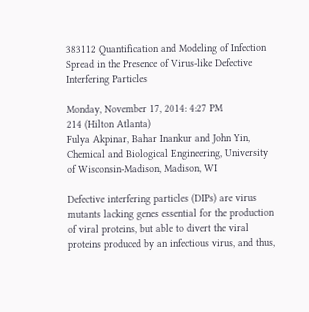383112 Quantification and Modeling of Infection Spread in the Presence of Virus-like Defective Interfering Particles

Monday, November 17, 2014: 4:27 PM
214 (Hilton Atlanta)
Fulya Akpinar, Bahar Inankur and John Yin, Chemical and Biological Engineering, University of Wisconsin-Madison, Madison, WI

Defective interfering particles (DIPs) are virus mutants lacking genes essential for the production of viral proteins, but able to divert the viral proteins produced by an infectious virus, and thus,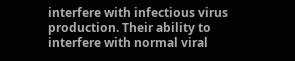interfere with infectious virus production. Their ability to interfere with normal viral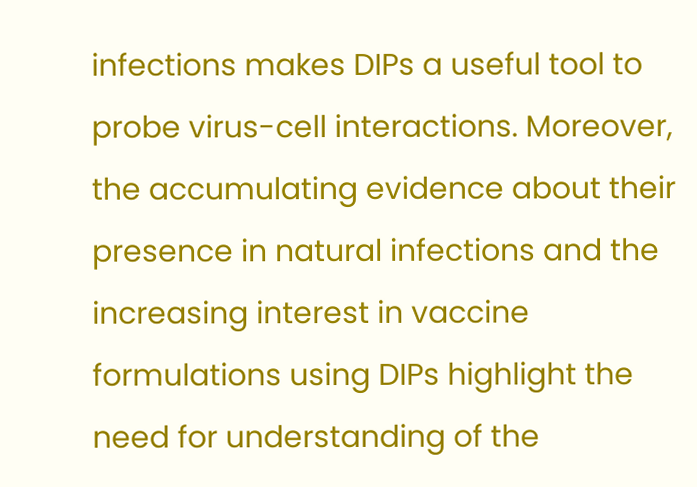infections makes DIPs a useful tool to probe virus-cell interactions. Moreover, the accumulating evidence about their presence in natural infections and the increasing interest in vaccine formulations using DIPs highlight the need for understanding of the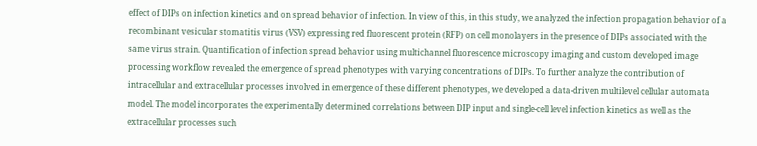effect of DIPs on infection kinetics and on spread behavior of infection. In view of this, in this study, we analyzed the infection propagation behavior of a recombinant vesicular stomatitis virus (VSV) expressing red fluorescent protein (RFP) on cell monolayers in the presence of DIPs associated with the same virus strain. Quantification of infection spread behavior using multichannel fluorescence microscopy imaging and custom developed image processing workflow revealed the emergence of spread phenotypes with varying concentrations of DIPs. To further analyze the contribution of intracellular and extracellular processes involved in emergence of these different phenotypes, we developed a data-driven multilevel cellular automata model. The model incorporates the experimentally determined correlations between DIP input and single-cell level infection kinetics as well as the extracellular processes such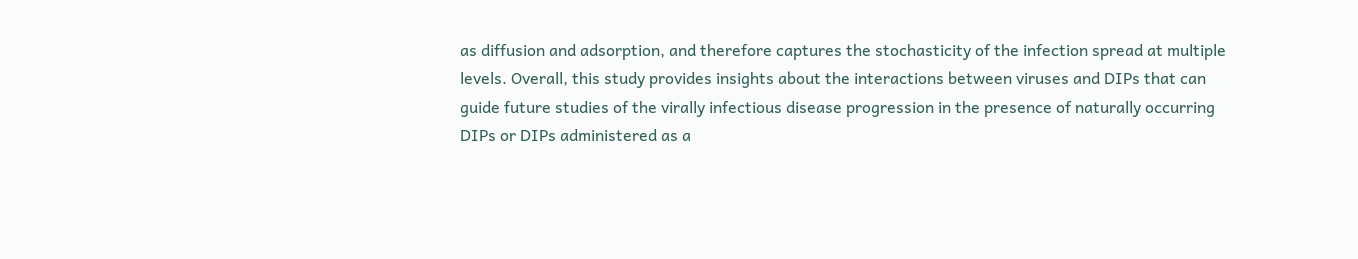as diffusion and adsorption, and therefore captures the stochasticity of the infection spread at multiple levels. Overall, this study provides insights about the interactions between viruses and DIPs that can guide future studies of the virally infectious disease progression in the presence of naturally occurring DIPs or DIPs administered as a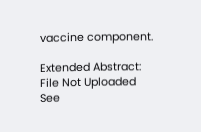vaccine component.

Extended Abstract: File Not Uploaded
See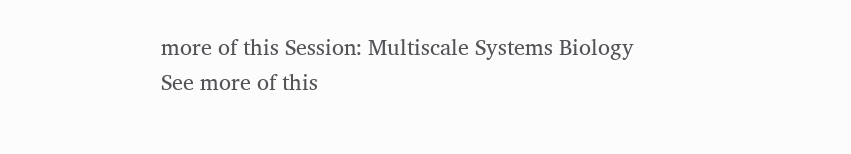more of this Session: Multiscale Systems Biology
See more of this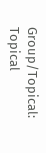Group/Topical: Topical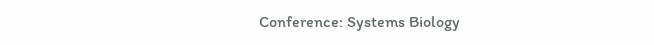Conference: Systems Biology